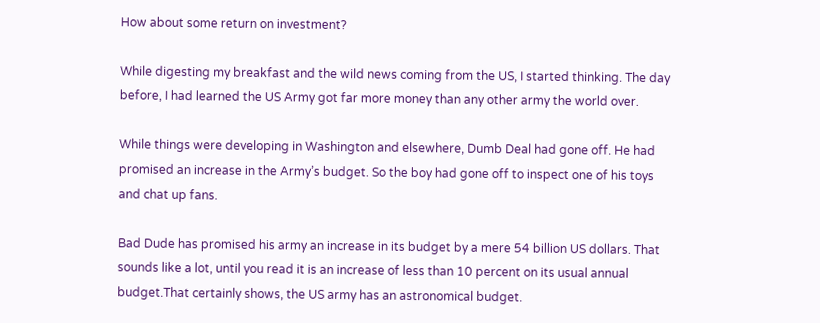How about some return on investment?

While digesting my breakfast and the wild news coming from the US, I started thinking. The day before, I had learned the US Army got far more money than any other army the world over.

While things were developing in Washington and elsewhere, Dumb Deal had gone off. He had promised an increase in the Army’s budget. So the boy had gone off to inspect one of his toys and chat up fans.

Bad Dude has promised his army an increase in its budget by a mere 54 billion US dollars. That sounds like a lot, until you read it is an increase of less than 10 percent on its usual annual budget.That certainly shows, the US army has an astronomical budget.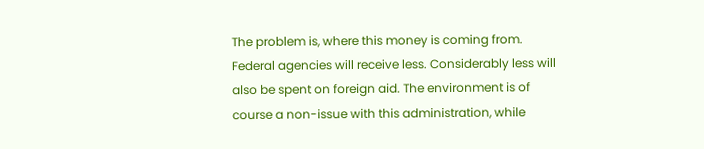The problem is, where this money is coming from. Federal agencies will receive less. Considerably less will also be spent on foreign aid. The environment is of course a non-issue with this administration, while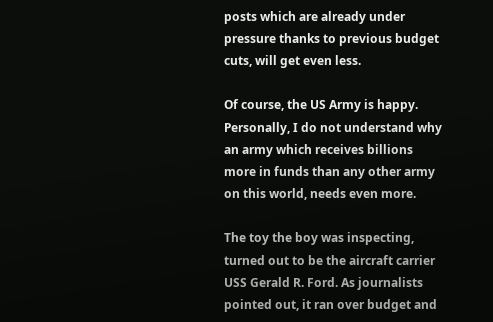posts which are already under pressure thanks to previous budget cuts, will get even less.

Of course, the US Army is happy. Personally, I do not understand why an army which receives billions more in funds than any other army on this world, needs even more.

The toy the boy was inspecting, turned out to be the aircraft carrier USS Gerald R. Ford. As journalists pointed out, it ran over budget and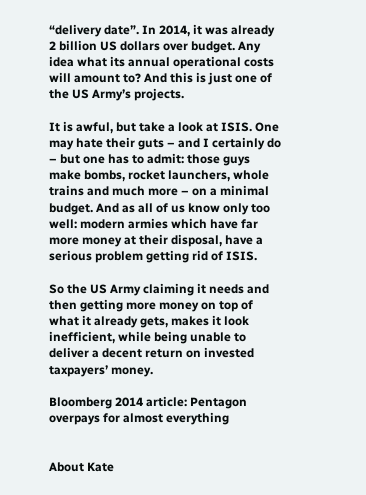“delivery date”. In 2014, it was already 2 billion US dollars over budget. Any idea what its annual operational costs will amount to? And this is just one of the US Army’s projects.

It is awful, but take a look at ISIS. One may hate their guts – and I certainly do – but one has to admit: those guys make bombs, rocket launchers, whole trains and much more – on a minimal budget. And as all of us know only too well: modern armies which have far more money at their disposal, have a serious problem getting rid of ISIS.

So the US Army claiming it needs and then getting more money on top of what it already gets, makes it look inefficient, while being unable to deliver a decent return on invested taxpayers’ money.

Bloomberg 2014 article: Pentagon overpays for almost everything


About Kate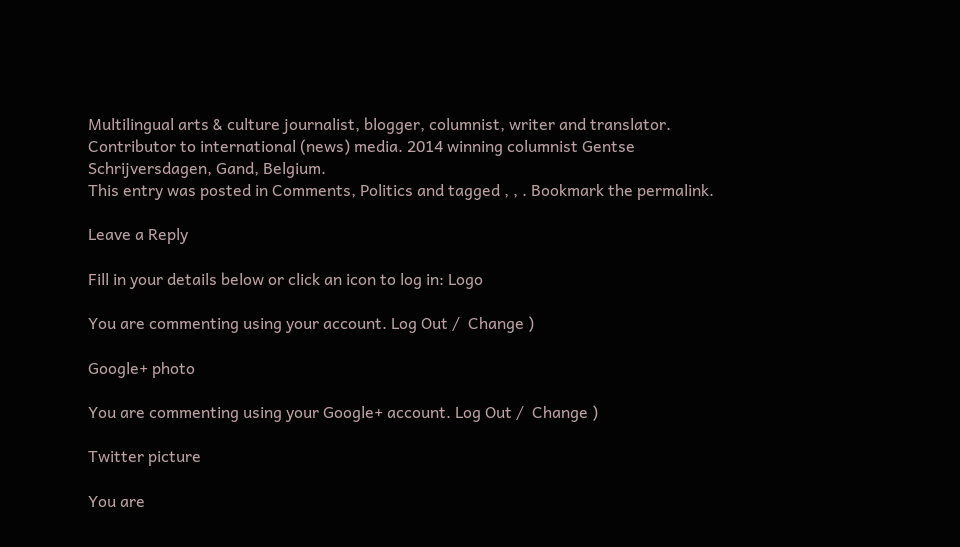Multilingual arts & culture journalist, blogger, columnist, writer and translator. Contributor to international (news) media. 2014 winning columnist Gentse Schrijversdagen, Gand, Belgium.
This entry was posted in Comments, Politics and tagged , , . Bookmark the permalink.

Leave a Reply

Fill in your details below or click an icon to log in: Logo

You are commenting using your account. Log Out /  Change )

Google+ photo

You are commenting using your Google+ account. Log Out /  Change )

Twitter picture

You are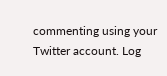commenting using your Twitter account. Log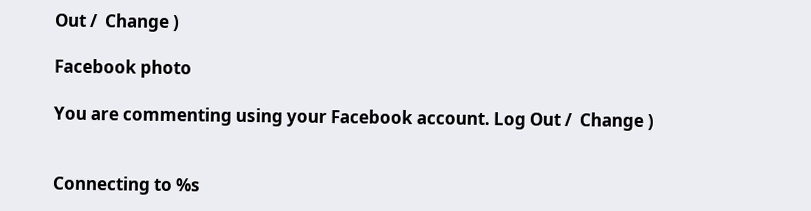Out /  Change )

Facebook photo

You are commenting using your Facebook account. Log Out /  Change )


Connecting to %s